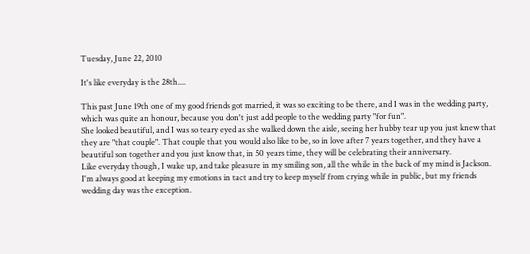Tuesday, June 22, 2010

It's like everyday is the 28th....

This past June 19th one of my good friends got married, it was so exciting to be there, and I was in the wedding party, which was quite an honour, because you don't just add people to the wedding party "for fun".
She looked beautiful, and I was so teary eyed as she walked down the aisle, seeing her hubby tear up you just knew that they are "that couple". That couple that you would also like to be, so in love after 7 years together, and they have a beautiful son together and you just know that, in 50 years time, they will be celebrating their anniversary.
Like everyday though, I wake up, and take pleasure in my smiling son, all the while in the back of my mind is Jackson. I'm always good at keeping my emotions in tact and try to keep myself from crying while in public, but my friends wedding day was the exception.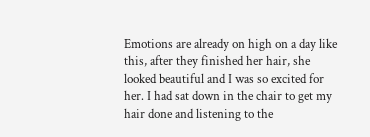Emotions are already on high on a day like this, after they finished her hair, she looked beautiful and I was so excited for her. I had sat down in the chair to get my hair done and listening to the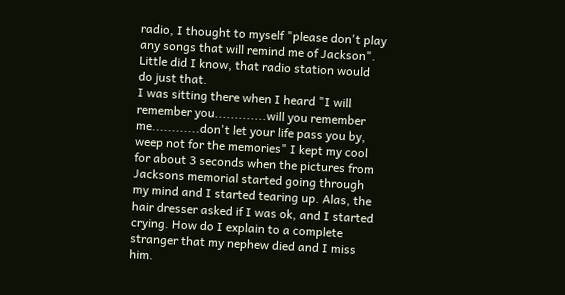radio, I thought to myself "please don't play any songs that will remind me of Jackson". Little did I know, that radio station would do just that.
I was sitting there when I heard "I will remember you.............will you remember me............don't let your life pass you by, weep not for the memories" I kept my cool for about 3 seconds when the pictures from Jacksons memorial started going through my mind and I started tearing up. Alas, the hair dresser asked if I was ok, and I started crying. How do I explain to a complete stranger that my nephew died and I miss him.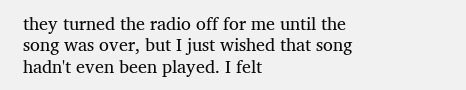they turned the radio off for me until the song was over, but I just wished that song hadn't even been played. I felt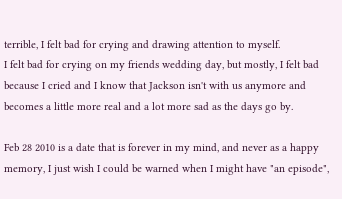terrible, I felt bad for crying and drawing attention to myself.
I felt bad for crying on my friends wedding day, but mostly, I felt bad because I cried and I know that Jackson isn't with us anymore and becomes a little more real and a lot more sad as the days go by.

Feb 28 2010 is a date that is forever in my mind, and never as a happy memory, I just wish I could be warned when I might have "an episode",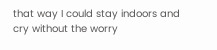that way I could stay indoors and cry without the worry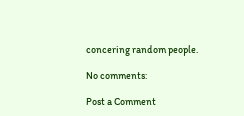concering random people.

No comments:

Post a Comment